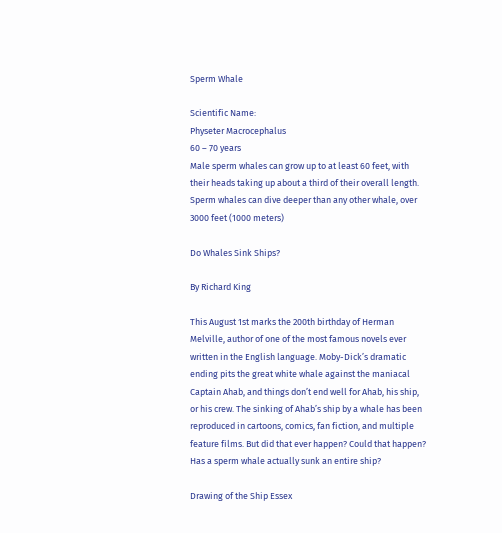Sperm Whale

Scientific Name:
Physeter Macrocephalus
60 – 70 years
Male sperm whales can grow up to at least 60 feet, with their heads taking up about a third of their overall length. Sperm whales can dive deeper than any other whale, over 3000 feet (1000 meters)

Do Whales Sink Ships?

By Richard King

This August 1st marks the 200th birthday of Herman Melville, author of one of the most famous novels ever written in the English language. Moby-Dick’s dramatic ending pits the great white whale against the maniacal Captain Ahab, and things don’t end well for Ahab, his ship, or his crew. The sinking of Ahab’s ship by a whale has been reproduced in cartoons, comics, fan fiction, and multiple feature films. But did that ever happen? Could that happen? Has a sperm whale actually sunk an entire ship?

Drawing of the Ship Essex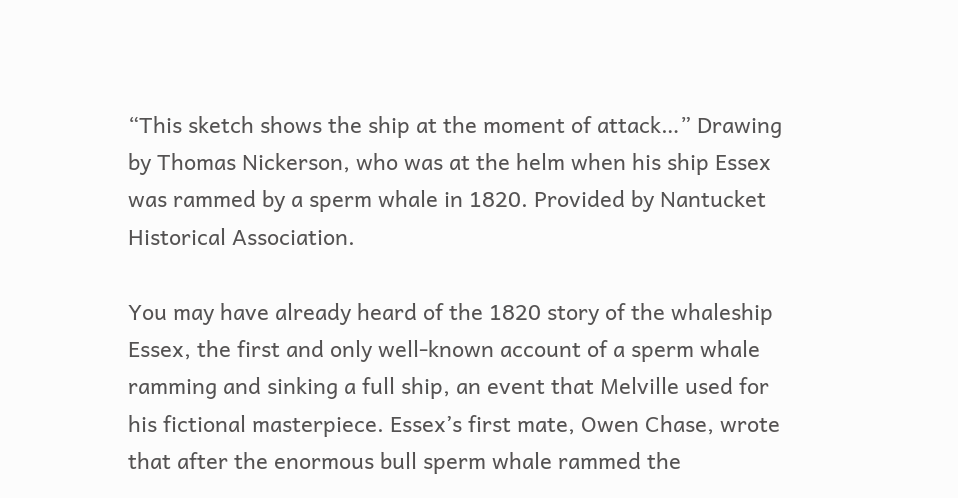“This sketch shows the ship at the moment of attack…” Drawing by Thomas Nickerson, who was at the helm when his ship Essex was rammed by a sperm whale in 1820. Provided by Nantucket Historical Association.

You may have already heard of the 1820 story of the whaleship Essex, the first and only well-known account of a sperm whale ramming and sinking a full ship, an event that Melville used for his fictional masterpiece. Essex’s first mate, Owen Chase, wrote that after the enormous bull sperm whale rammed the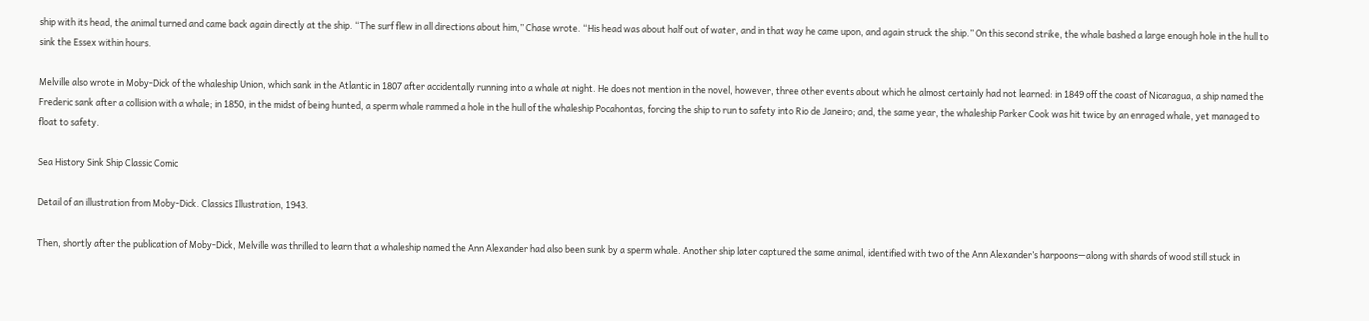ship with its head, the animal turned and came back again directly at the ship. “The surf flew in all directions about him,” Chase wrote. “His head was about half out of water, and in that way he came upon, and again struck the ship.” On this second strike, the whale bashed a large enough hole in the hull to sink the Essex within hours.

Melville also wrote in Moby-Dick of the whaleship Union, which sank in the Atlantic in 1807 after accidentally running into a whale at night. He does not mention in the novel, however, three other events about which he almost certainly had not learned: in 1849 off the coast of Nicaragua, a ship named the Frederic sank after a collision with a whale; in 1850, in the midst of being hunted, a sperm whale rammed a hole in the hull of the whaleship Pocahontas, forcing the ship to run to safety into Rio de Janeiro; and, the same year, the whaleship Parker Cook was hit twice by an enraged whale, yet managed to float to safety.

Sea History Sink Ship Classic Comic

Detail of an illustration from Moby-Dick. Classics Illustration, 1943.

Then, shortly after the publication of Moby-Dick, Melville was thrilled to learn that a whaleship named the Ann Alexander had also been sunk by a sperm whale. Another ship later captured the same animal, identified with two of the Ann Alexander’s harpoons—along with shards of wood still stuck in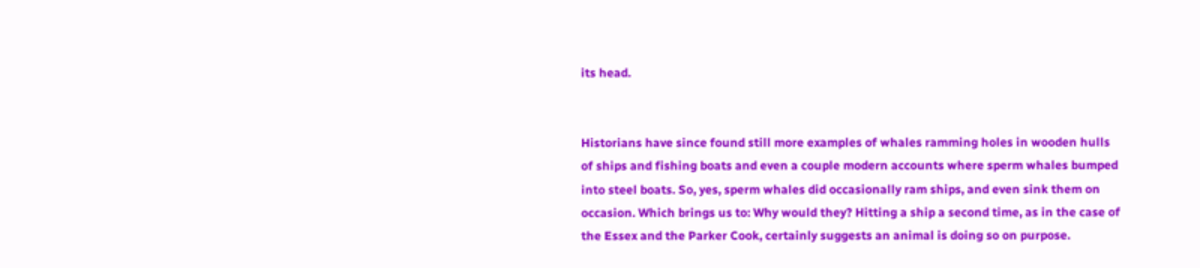its head.


Historians have since found still more examples of whales ramming holes in wooden hulls of ships and fishing boats and even a couple modern accounts where sperm whales bumped into steel boats. So, yes, sperm whales did occasionally ram ships, and even sink them on occasion. Which brings us to: Why would they? Hitting a ship a second time, as in the case of the Essex and the Parker Cook, certainly suggests an animal is doing so on purpose.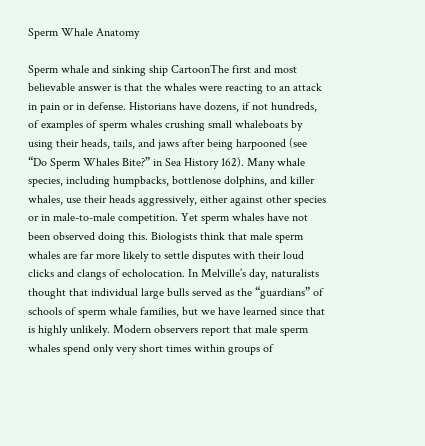Sperm Whale Anatomy

Sperm whale and sinking ship CartoonThe first and most believable answer is that the whales were reacting to an attack in pain or in defense. Historians have dozens, if not hundreds, of examples of sperm whales crushing small whaleboats by using their heads, tails, and jaws after being harpooned (see “Do Sperm Whales Bite?” in Sea History 162). Many whale species, including humpbacks, bottlenose dolphins, and killer whales, use their heads aggressively, either against other species or in male-to-male competition. Yet sperm whales have not been observed doing this. Biologists think that male sperm whales are far more likely to settle disputes with their loud clicks and clangs of echolocation. In Melville’s day, naturalists thought that individual large bulls served as the “guardians” of schools of sperm whale families, but we have learned since that is highly unlikely. Modern observers report that male sperm whales spend only very short times within groups of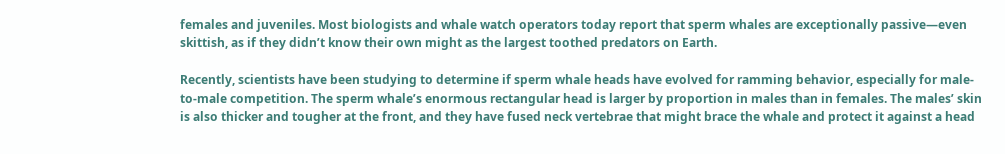females and juveniles. Most biologists and whale watch operators today report that sperm whales are exceptionally passive—even skittish, as if they didn’t know their own might as the largest toothed predators on Earth.

Recently, scientists have been studying to determine if sperm whale heads have evolved for ramming behavior, especially for male-to-male competition. The sperm whale’s enormous rectangular head is larger by proportion in males than in females. The males’ skin is also thicker and tougher at the front, and they have fused neck vertebrae that might brace the whale and protect it against a head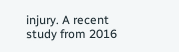injury. A recent study from 2016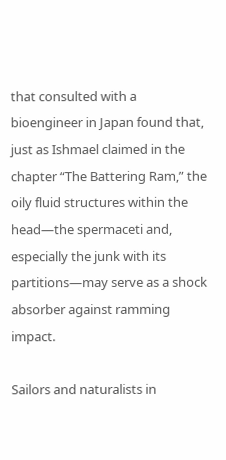that consulted with a bioengineer in Japan found that, just as Ishmael claimed in the chapter “The Battering Ram,” the oily fluid structures within the head—the spermaceti and, especially the junk with its partitions—may serve as a shock absorber against ramming impact.

Sailors and naturalists in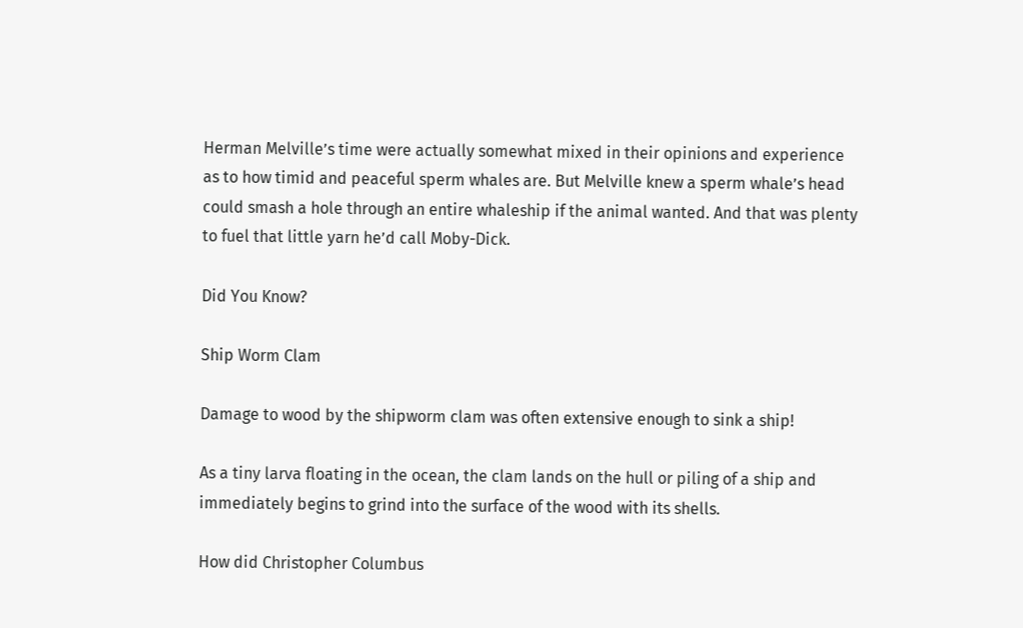Herman Melville’s time were actually somewhat mixed in their opinions and experience as to how timid and peaceful sperm whales are. But Melville knew a sperm whale’s head could smash a hole through an entire whaleship if the animal wanted. And that was plenty to fuel that little yarn he’d call Moby-Dick.

Did You Know?

Ship Worm Clam

Damage to wood by the shipworm clam was often extensive enough to sink a ship!

As a tiny larva floating in the ocean, the clam lands on the hull or piling of a ship and immediately begins to grind into the surface of the wood with its shells.

How did Christopher Columbus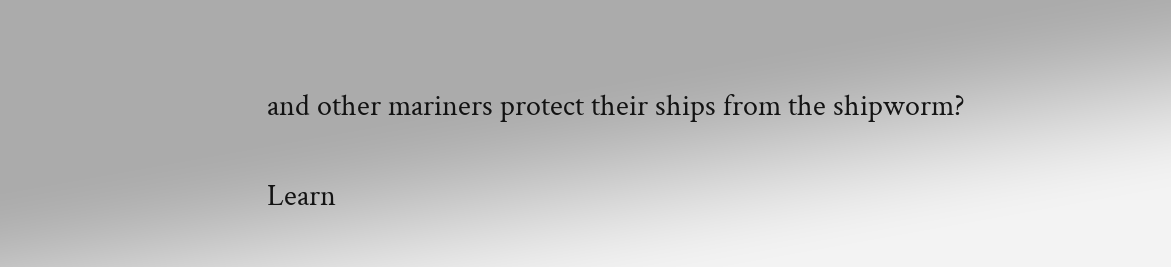and other mariners protect their ships from the shipworm?

Learn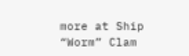more at Ship “Worm” Clam